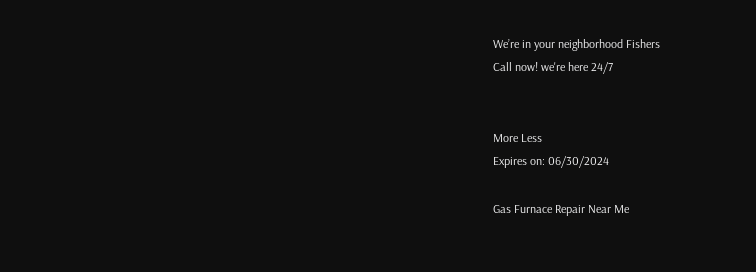We’re in your neighborhood Fishers
Call now! we're here 24/7


More Less
Expires on: 06/30/2024

Gas Furnace Repair Near Me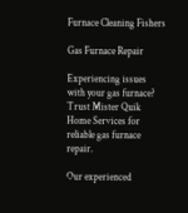Furnace Cleaning Fishers

Gas Furnace Repair

Experiencing issues with your gas furnace? Trust Mister Quik Home Services for reliable gas furnace repair.

Our experienced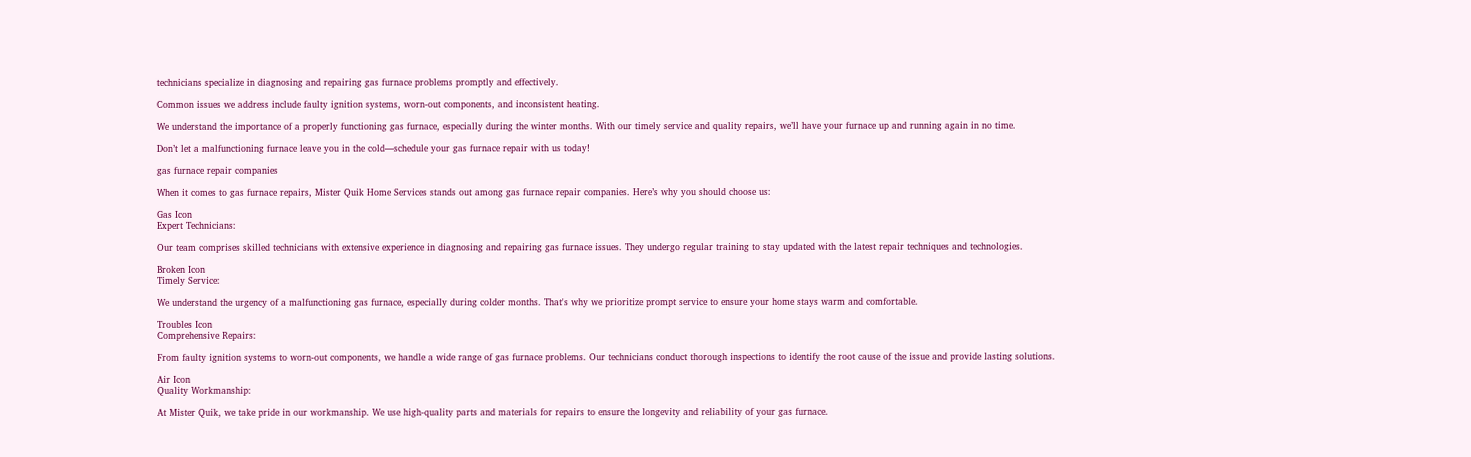technicians specialize in diagnosing and repairing gas furnace problems promptly and effectively.

Common issues we address include faulty ignition systems, worn-out components, and inconsistent heating.

We understand the importance of a properly functioning gas furnace, especially during the winter months. With our timely service and quality repairs, we’ll have your furnace up and running again in no time.

Don’t let a malfunctioning furnace leave you in the cold—schedule your gas furnace repair with us today!

gas furnace repair companies

When it comes to gas furnace repairs, Mister Quik Home Services stands out among gas furnace repair companies. Here’s why you should choose us:

Gas Icon
Expert Technicians:

Our team comprises skilled technicians with extensive experience in diagnosing and repairing gas furnace issues. They undergo regular training to stay updated with the latest repair techniques and technologies.

Broken Icon
Timely Service:

We understand the urgency of a malfunctioning gas furnace, especially during colder months. That's why we prioritize prompt service to ensure your home stays warm and comfortable.

Troubles Icon
Comprehensive Repairs:

From faulty ignition systems to worn-out components, we handle a wide range of gas furnace problems. Our technicians conduct thorough inspections to identify the root cause of the issue and provide lasting solutions.

Air Icon
Quality Workmanship:

At Mister Quik, we take pride in our workmanship. We use high-quality parts and materials for repairs to ensure the longevity and reliability of your gas furnace.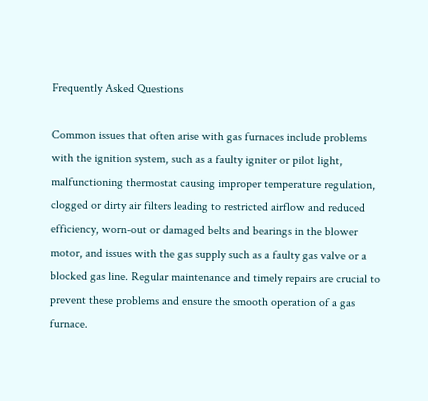Frequently Asked Questions

Common issues that often arise with gas furnaces include problems with the ignition system, such as a faulty igniter or pilot light, malfunctioning thermostat causing improper temperature regulation, clogged or dirty air filters leading to restricted airflow and reduced efficiency, worn-out or damaged belts and bearings in the blower motor, and issues with the gas supply such as a faulty gas valve or a blocked gas line. Regular maintenance and timely repairs are crucial to prevent these problems and ensure the smooth operation of a gas furnace.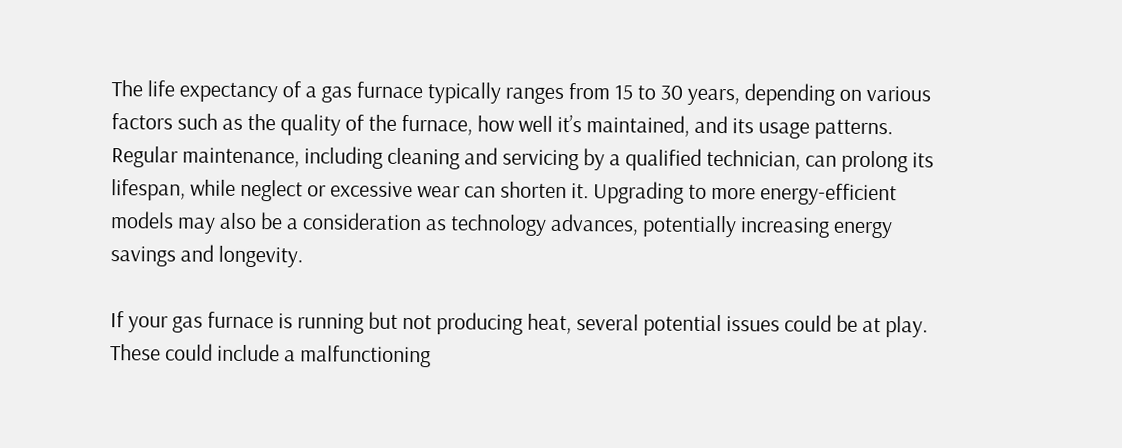The life expectancy of a gas furnace typically ranges from 15 to 30 years, depending on various factors such as the quality of the furnace, how well it’s maintained, and its usage patterns. Regular maintenance, including cleaning and servicing by a qualified technician, can prolong its lifespan, while neglect or excessive wear can shorten it. Upgrading to more energy-efficient models may also be a consideration as technology advances, potentially increasing energy savings and longevity.

If your gas furnace is running but not producing heat, several potential issues could be at play. These could include a malfunctioning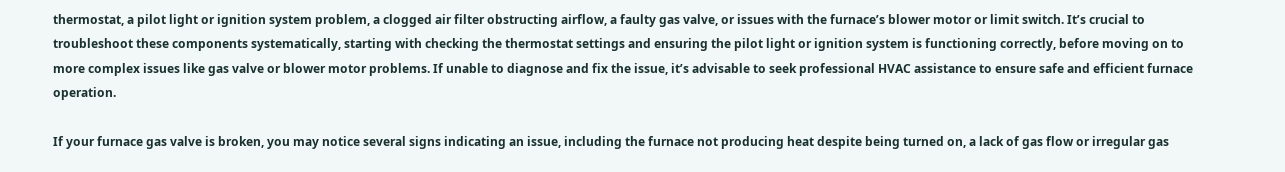thermostat, a pilot light or ignition system problem, a clogged air filter obstructing airflow, a faulty gas valve, or issues with the furnace’s blower motor or limit switch. It’s crucial to troubleshoot these components systematically, starting with checking the thermostat settings and ensuring the pilot light or ignition system is functioning correctly, before moving on to more complex issues like gas valve or blower motor problems. If unable to diagnose and fix the issue, it’s advisable to seek professional HVAC assistance to ensure safe and efficient furnace operation.

If your furnace gas valve is broken, you may notice several signs indicating an issue, including the furnace not producing heat despite being turned on, a lack of gas flow or irregular gas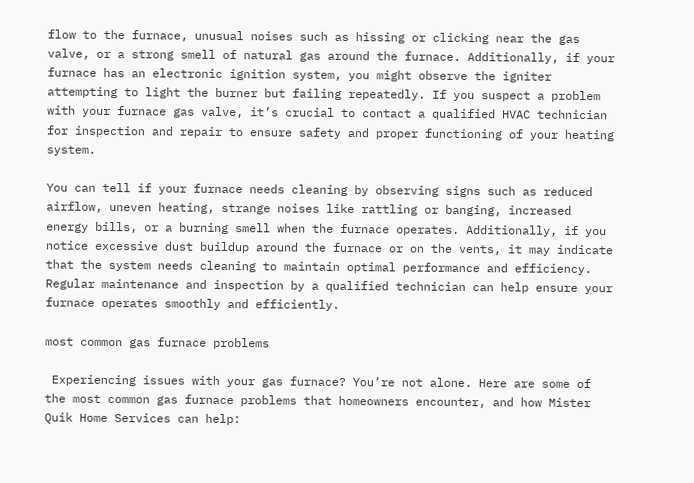flow to the furnace, unusual noises such as hissing or clicking near the gas valve, or a strong smell of natural gas around the furnace. Additionally, if your furnace has an electronic ignition system, you might observe the igniter attempting to light the burner but failing repeatedly. If you suspect a problem with your furnace gas valve, it’s crucial to contact a qualified HVAC technician for inspection and repair to ensure safety and proper functioning of your heating system.

You can tell if your furnace needs cleaning by observing signs such as reduced airflow, uneven heating, strange noises like rattling or banging, increased energy bills, or a burning smell when the furnace operates. Additionally, if you notice excessive dust buildup around the furnace or on the vents, it may indicate that the system needs cleaning to maintain optimal performance and efficiency. Regular maintenance and inspection by a qualified technician can help ensure your furnace operates smoothly and efficiently.

most common gas furnace problems

 Experiencing issues with your gas furnace? You’re not alone. Here are some of the most common gas furnace problems that homeowners encounter, and how Mister Quik Home Services can help: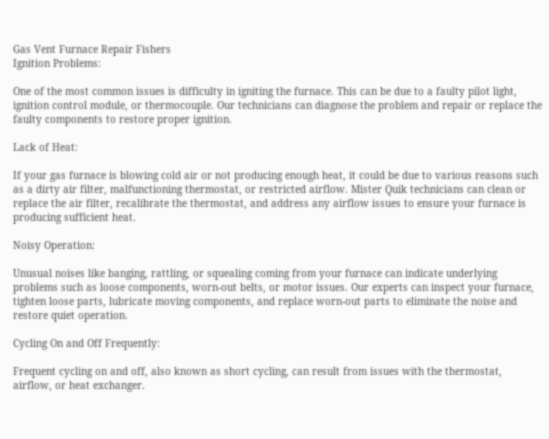Gas Vent Furnace Repair Fishers
Ignition Problems:

One of the most common issues is difficulty in igniting the furnace. This can be due to a faulty pilot light, ignition control module, or thermocouple. Our technicians can diagnose the problem and repair or replace the faulty components to restore proper ignition.

Lack of Heat:

If your gas furnace is blowing cold air or not producing enough heat, it could be due to various reasons such as a dirty air filter, malfunctioning thermostat, or restricted airflow. Mister Quik technicians can clean or replace the air filter, recalibrate the thermostat, and address any airflow issues to ensure your furnace is producing sufficient heat.

Noisy Operation:

Unusual noises like banging, rattling, or squealing coming from your furnace can indicate underlying problems such as loose components, worn-out belts, or motor issues. Our experts can inspect your furnace, tighten loose parts, lubricate moving components, and replace worn-out parts to eliminate the noise and restore quiet operation.

Cycling On and Off Frequently:

Frequent cycling on and off, also known as short cycling, can result from issues with the thermostat, airflow, or heat exchanger.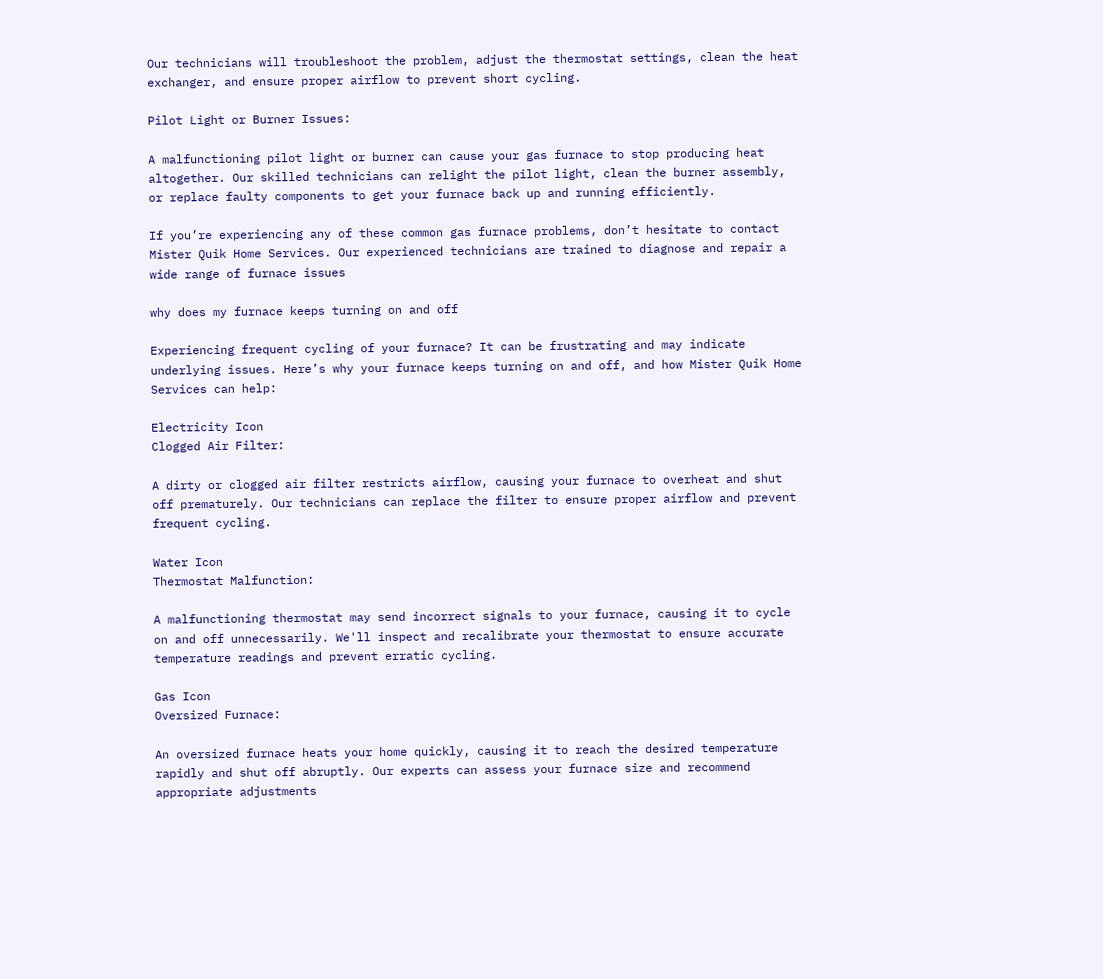Our technicians will troubleshoot the problem, adjust the thermostat settings, clean the heat exchanger, and ensure proper airflow to prevent short cycling.

Pilot Light or Burner Issues:

A malfunctioning pilot light or burner can cause your gas furnace to stop producing heat altogether. Our skilled technicians can relight the pilot light, clean the burner assembly, or replace faulty components to get your furnace back up and running efficiently.

If you’re experiencing any of these common gas furnace problems, don’t hesitate to contact Mister Quik Home Services. Our experienced technicians are trained to diagnose and repair a wide range of furnace issues

why does my furnace keeps turning on and off

Experiencing frequent cycling of your furnace? It can be frustrating and may indicate underlying issues. Here’s why your furnace keeps turning on and off, and how Mister Quik Home Services can help:

Electricity Icon
Clogged Air Filter:

A dirty or clogged air filter restricts airflow, causing your furnace to overheat and shut off prematurely. Our technicians can replace the filter to ensure proper airflow and prevent frequent cycling.

Water Icon
Thermostat Malfunction:

A malfunctioning thermostat may send incorrect signals to your furnace, causing it to cycle on and off unnecessarily. We'll inspect and recalibrate your thermostat to ensure accurate temperature readings and prevent erratic cycling.

Gas Icon
Oversized Furnace:

An oversized furnace heats your home quickly, causing it to reach the desired temperature rapidly and shut off abruptly. Our experts can assess your furnace size and recommend appropriate adjustments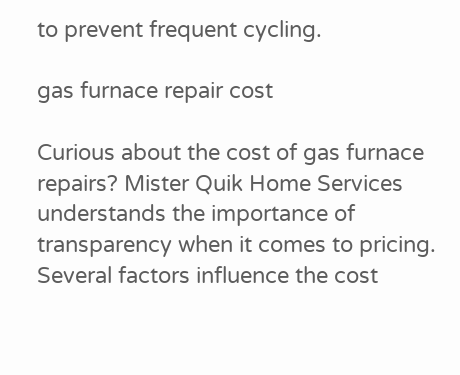to prevent frequent cycling.

gas furnace repair cost

Curious about the cost of gas furnace repairs? Mister Quik Home Services understands the importance of transparency when it comes to pricing. Several factors influence the cost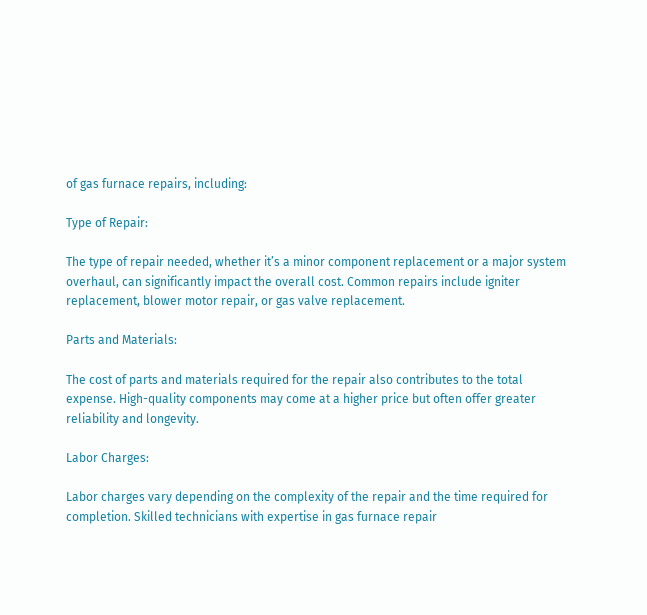of gas furnace repairs, including:

Type of Repair:

The type of repair needed, whether it’s a minor component replacement or a major system overhaul, can significantly impact the overall cost. Common repairs include igniter replacement, blower motor repair, or gas valve replacement.

Parts and Materials:

The cost of parts and materials required for the repair also contributes to the total expense. High-quality components may come at a higher price but often offer greater reliability and longevity.

Labor Charges:

Labor charges vary depending on the complexity of the repair and the time required for completion. Skilled technicians with expertise in gas furnace repair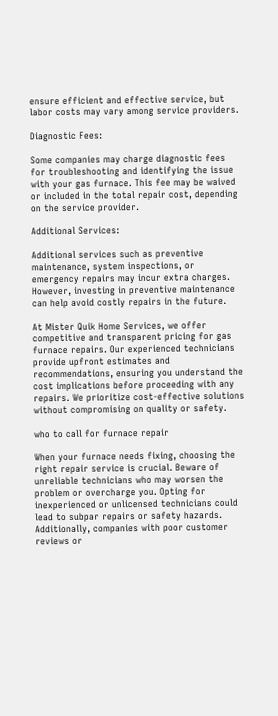ensure efficient and effective service, but labor costs may vary among service providers.

Diagnostic Fees:

Some companies may charge diagnostic fees for troubleshooting and identifying the issue with your gas furnace. This fee may be waived or included in the total repair cost, depending on the service provider.

Additional Services:

Additional services such as preventive maintenance, system inspections, or emergency repairs may incur extra charges. However, investing in preventive maintenance can help avoid costly repairs in the future.

At Mister Quik Home Services, we offer competitive and transparent pricing for gas furnace repairs. Our experienced technicians provide upfront estimates and recommendations, ensuring you understand the cost implications before proceeding with any repairs. We prioritize cost-effective solutions without compromising on quality or safety.

who to call for furnace repair

When your furnace needs fixing, choosing the right repair service is crucial. Beware of unreliable technicians who may worsen the problem or overcharge you. Opting for inexperienced or unlicensed technicians could lead to subpar repairs or safety hazards. Additionally, companies with poor customer reviews or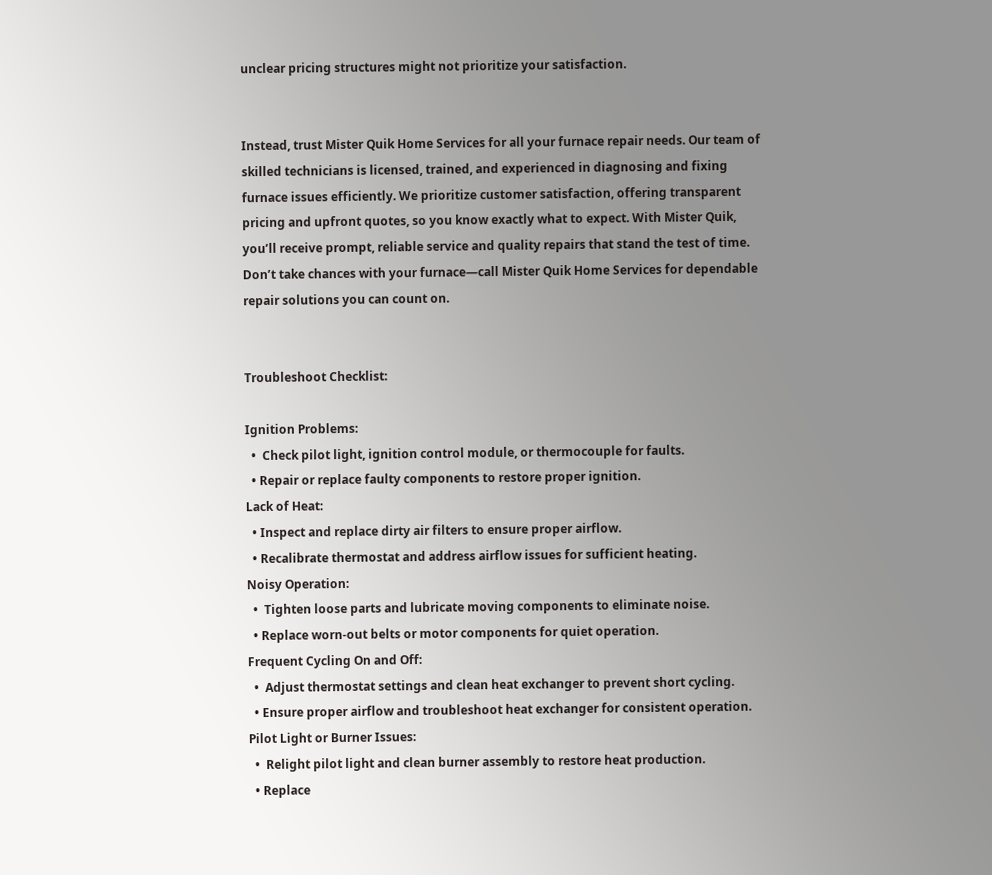unclear pricing structures might not prioritize your satisfaction.


Instead, trust Mister Quik Home Services for all your furnace repair needs. Our team of skilled technicians is licensed, trained, and experienced in diagnosing and fixing furnace issues efficiently. We prioritize customer satisfaction, offering transparent pricing and upfront quotes, so you know exactly what to expect. With Mister Quik, you’ll receive prompt, reliable service and quality repairs that stand the test of time. Don’t take chances with your furnace—call Mister Quik Home Services for dependable repair solutions you can count on.


Troubleshoot Checklist:

Ignition Problems:
  •  Check pilot light, ignition control module, or thermocouple for faults.
  • Repair or replace faulty components to restore proper ignition.
Lack of Heat:
  • Inspect and replace dirty air filters to ensure proper airflow.
  • Recalibrate thermostat and address airflow issues for sufficient heating.
Noisy Operation:
  •  Tighten loose parts and lubricate moving components to eliminate noise.
  • Replace worn-out belts or motor components for quiet operation.
Frequent Cycling On and Off:
  •  Adjust thermostat settings and clean heat exchanger to prevent short cycling.
  • Ensure proper airflow and troubleshoot heat exchanger for consistent operation.
Pilot Light or Burner Issues:
  •  Relight pilot light and clean burner assembly to restore heat production.
  • Replace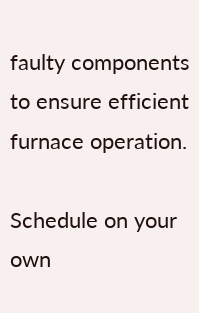faulty components to ensure efficient furnace operation.

Schedule on your own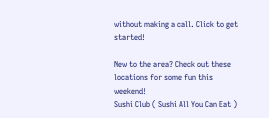without making a call. Click to get started!

New to the area? Check out these locations for some fun this weekend!
Sushi Club ( Sushi All You Can Eat )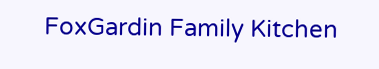FoxGardin Family Kitchen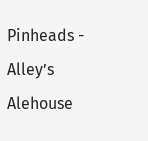Pinheads - Alley’s Alehouse